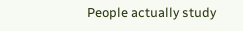People actually study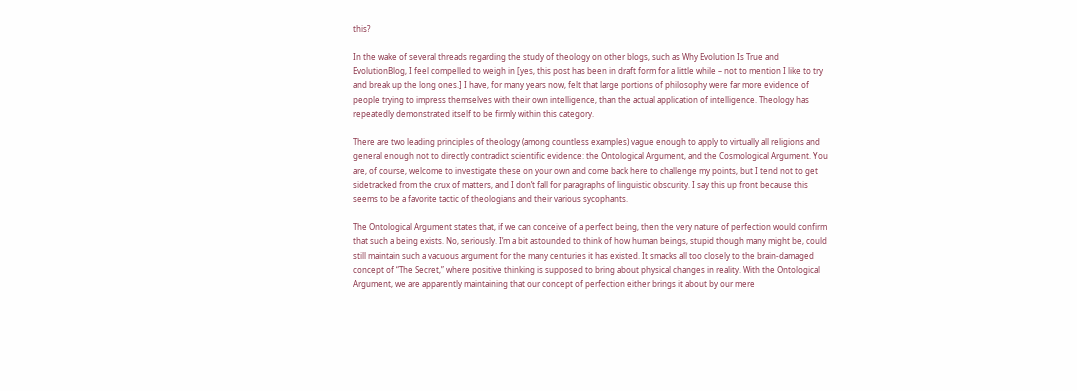this?

In the wake of several threads regarding the study of theology on other blogs, such as Why Evolution Is True and EvolutionBlog, I feel compelled to weigh in [yes, this post has been in draft form for a little while – not to mention I like to try and break up the long ones.] I have, for many years now, felt that large portions of philosophy were far more evidence of people trying to impress themselves with their own intelligence, than the actual application of intelligence. Theology has repeatedly demonstrated itself to be firmly within this category.

There are two leading principles of theology (among countless examples) vague enough to apply to virtually all religions and general enough not to directly contradict scientific evidence: the Ontological Argument, and the Cosmological Argument. You are, of course, welcome to investigate these on your own and come back here to challenge my points, but I tend not to get sidetracked from the crux of matters, and I don’t fall for paragraphs of linguistic obscurity. I say this up front because this seems to be a favorite tactic of theologians and their various sycophants.

The Ontological Argument states that, if we can conceive of a perfect being, then the very nature of perfection would confirm that such a being exists. No, seriously. I’m a bit astounded to think of how human beings, stupid though many might be, could still maintain such a vacuous argument for the many centuries it has existed. It smacks all too closely to the brain-damaged concept of “The Secret,” where positive thinking is supposed to bring about physical changes in reality. With the Ontological Argument, we are apparently maintaining that our concept of perfection either brings it about by our mere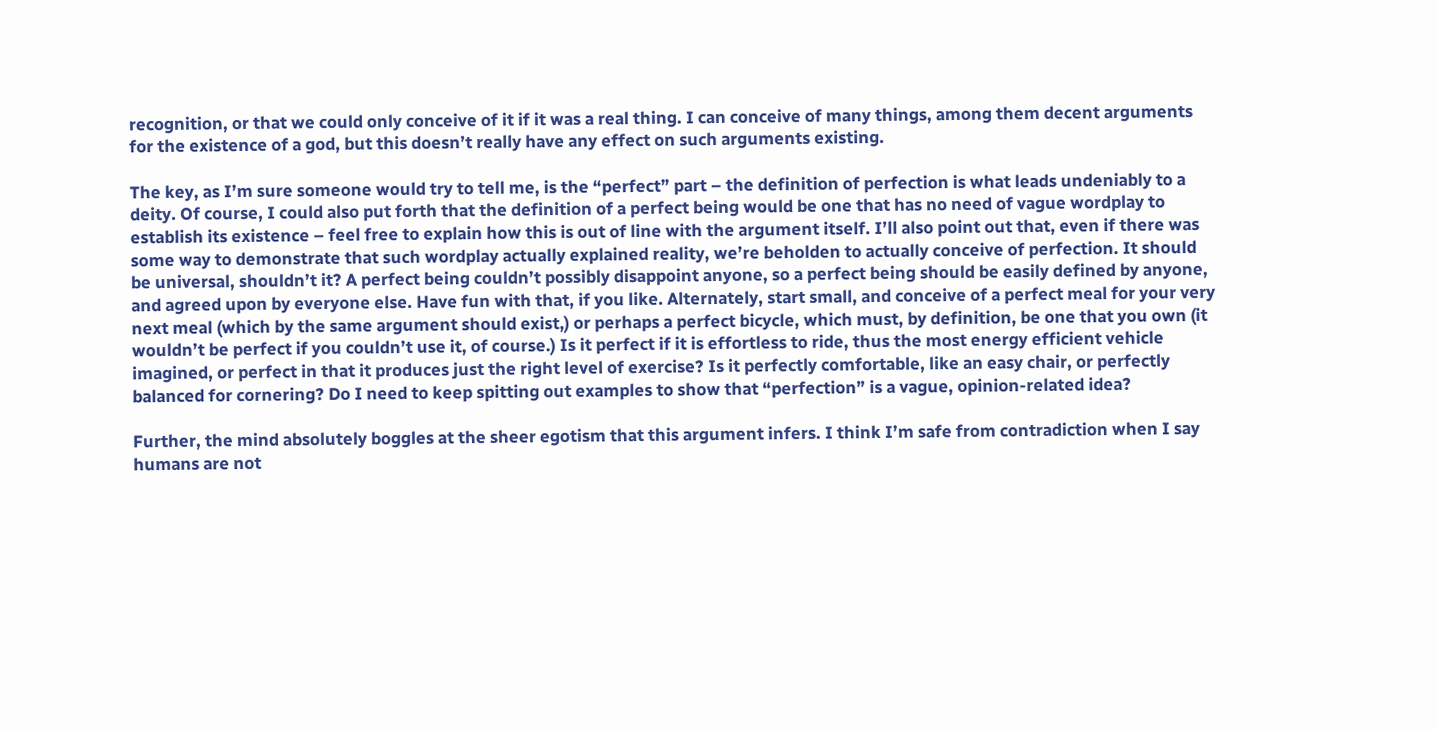recognition, or that we could only conceive of it if it was a real thing. I can conceive of many things, among them decent arguments for the existence of a god, but this doesn’t really have any effect on such arguments existing.

The key, as I’m sure someone would try to tell me, is the “perfect” part – the definition of perfection is what leads undeniably to a deity. Of course, I could also put forth that the definition of a perfect being would be one that has no need of vague wordplay to establish its existence – feel free to explain how this is out of line with the argument itself. I’ll also point out that, even if there was some way to demonstrate that such wordplay actually explained reality, we’re beholden to actually conceive of perfection. It should be universal, shouldn’t it? A perfect being couldn’t possibly disappoint anyone, so a perfect being should be easily defined by anyone, and agreed upon by everyone else. Have fun with that, if you like. Alternately, start small, and conceive of a perfect meal for your very next meal (which by the same argument should exist,) or perhaps a perfect bicycle, which must, by definition, be one that you own (it wouldn’t be perfect if you couldn’t use it, of course.) Is it perfect if it is effortless to ride, thus the most energy efficient vehicle imagined, or perfect in that it produces just the right level of exercise? Is it perfectly comfortable, like an easy chair, or perfectly balanced for cornering? Do I need to keep spitting out examples to show that “perfection” is a vague, opinion-related idea?

Further, the mind absolutely boggles at the sheer egotism that this argument infers. I think I’m safe from contradiction when I say humans are not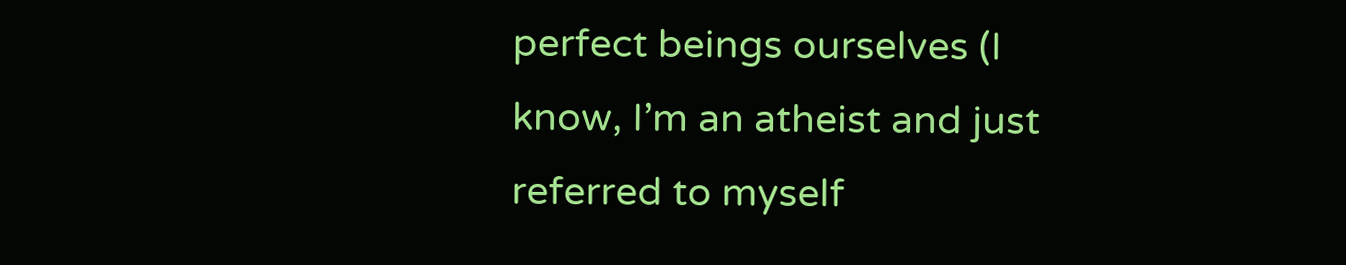perfect beings ourselves (I know, I’m an atheist and just referred to myself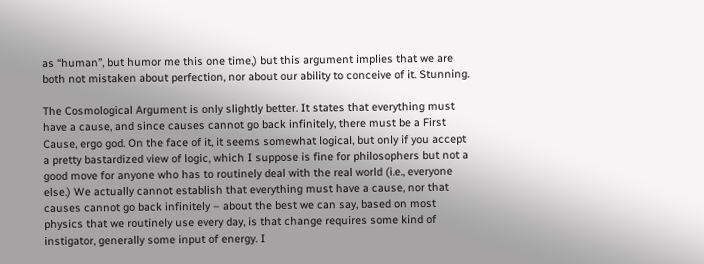as “human”, but humor me this one time,) but this argument implies that we are both not mistaken about perfection, nor about our ability to conceive of it. Stunning.

The Cosmological Argument is only slightly better. It states that everything must have a cause, and since causes cannot go back infinitely, there must be a First Cause, ergo god. On the face of it, it seems somewhat logical, but only if you accept a pretty bastardized view of logic, which I suppose is fine for philosophers but not a good move for anyone who has to routinely deal with the real world (i.e., everyone else.) We actually cannot establish that everything must have a cause, nor that causes cannot go back infinitely – about the best we can say, based on most physics that we routinely use every day, is that change requires some kind of instigator, generally some input of energy. I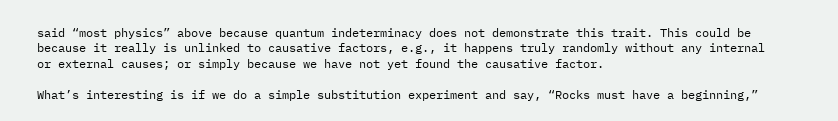said “most physics” above because quantum indeterminacy does not demonstrate this trait. This could be because it really is unlinked to causative factors, e.g., it happens truly randomly without any internal or external causes; or simply because we have not yet found the causative factor.

What’s interesting is if we do a simple substitution experiment and say, “Rocks must have a beginning,”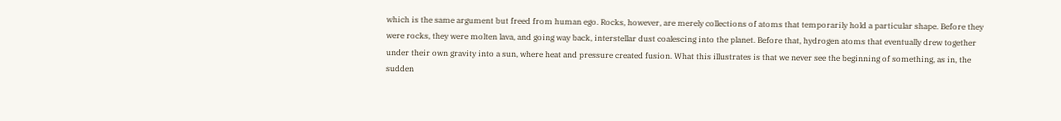which is the same argument but freed from human ego. Rocks, however, are merely collections of atoms that temporarily hold a particular shape. Before they were rocks, they were molten lava, and going way back, interstellar dust coalescing into the planet. Before that, hydrogen atoms that eventually drew together under their own gravity into a sun, where heat and pressure created fusion. What this illustrates is that we never see the beginning of something, as in, the sudden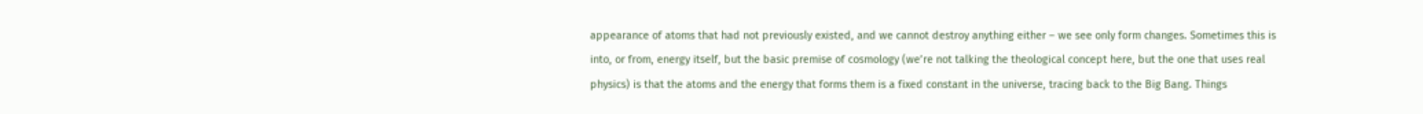appearance of atoms that had not previously existed, and we cannot destroy anything either – we see only form changes. Sometimes this is into, or from, energy itself, but the basic premise of cosmology (we’re not talking the theological concept here, but the one that uses real physics) is that the atoms and the energy that forms them is a fixed constant in the universe, tracing back to the Big Bang. Things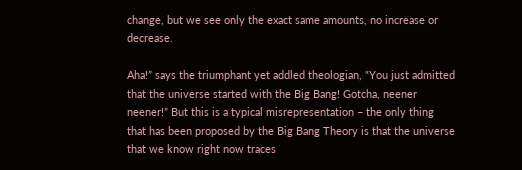change, but we see only the exact same amounts, no increase or decrease.

Aha!” says the triumphant yet addled theologian, “You just admitted that the universe started with the Big Bang! Gotcha, neener neener!” But this is a typical misrepresentation – the only thing that has been proposed by the Big Bang Theory is that the universe that we know right now traces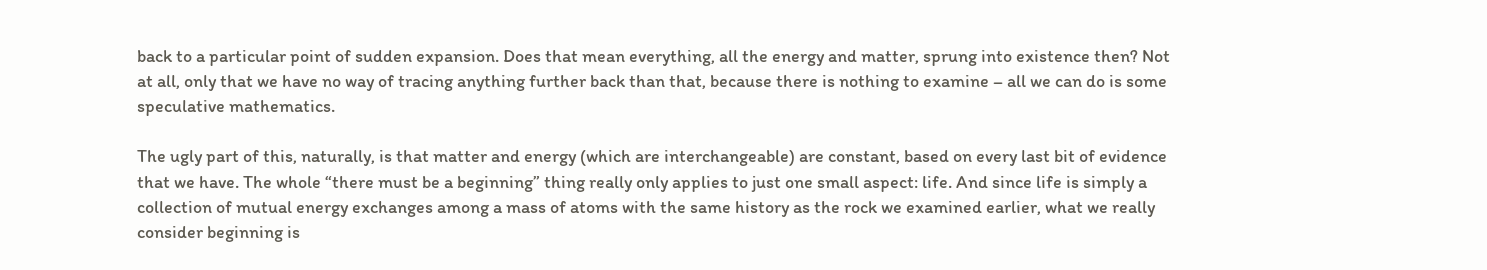back to a particular point of sudden expansion. Does that mean everything, all the energy and matter, sprung into existence then? Not at all, only that we have no way of tracing anything further back than that, because there is nothing to examine – all we can do is some speculative mathematics.

The ugly part of this, naturally, is that matter and energy (which are interchangeable) are constant, based on every last bit of evidence that we have. The whole “there must be a beginning” thing really only applies to just one small aspect: life. And since life is simply a collection of mutual energy exchanges among a mass of atoms with the same history as the rock we examined earlier, what we really consider beginning is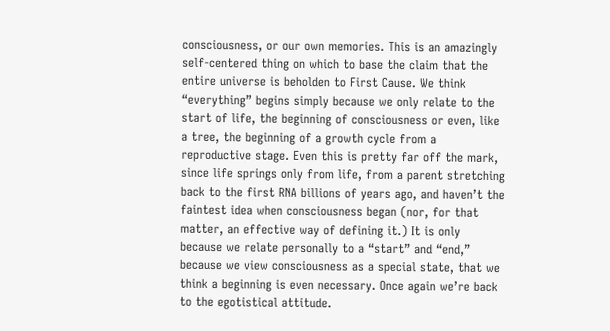consciousness, or our own memories. This is an amazingly self-centered thing on which to base the claim that the entire universe is beholden to First Cause. We think “everything” begins simply because we only relate to the start of life, the beginning of consciousness or even, like a tree, the beginning of a growth cycle from a reproductive stage. Even this is pretty far off the mark, since life springs only from life, from a parent stretching back to the first RNA billions of years ago, and haven’t the faintest idea when consciousness began (nor, for that matter, an effective way of defining it.) It is only because we relate personally to a “start” and “end,” because we view consciousness as a special state, that we think a beginning is even necessary. Once again we’re back to the egotistical attitude.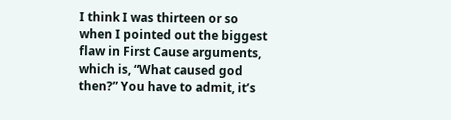I think I was thirteen or so when I pointed out the biggest flaw in First Cause arguments, which is, “What caused god then?” You have to admit, it’s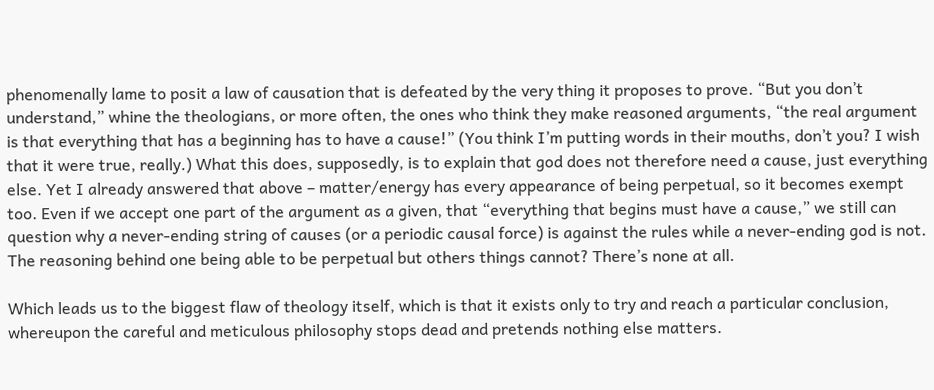phenomenally lame to posit a law of causation that is defeated by the very thing it proposes to prove. “But you don’t understand,” whine the theologians, or more often, the ones who think they make reasoned arguments, “the real argument is that everything that has a beginning has to have a cause!” (You think I’m putting words in their mouths, don’t you? I wish that it were true, really.) What this does, supposedly, is to explain that god does not therefore need a cause, just everything else. Yet I already answered that above – matter/energy has every appearance of being perpetual, so it becomes exempt too. Even if we accept one part of the argument as a given, that “everything that begins must have a cause,” we still can question why a never-ending string of causes (or a periodic causal force) is against the rules while a never-ending god is not. The reasoning behind one being able to be perpetual but others things cannot? There’s none at all.

Which leads us to the biggest flaw of theology itself, which is that it exists only to try and reach a particular conclusion, whereupon the careful and meticulous philosophy stops dead and pretends nothing else matters.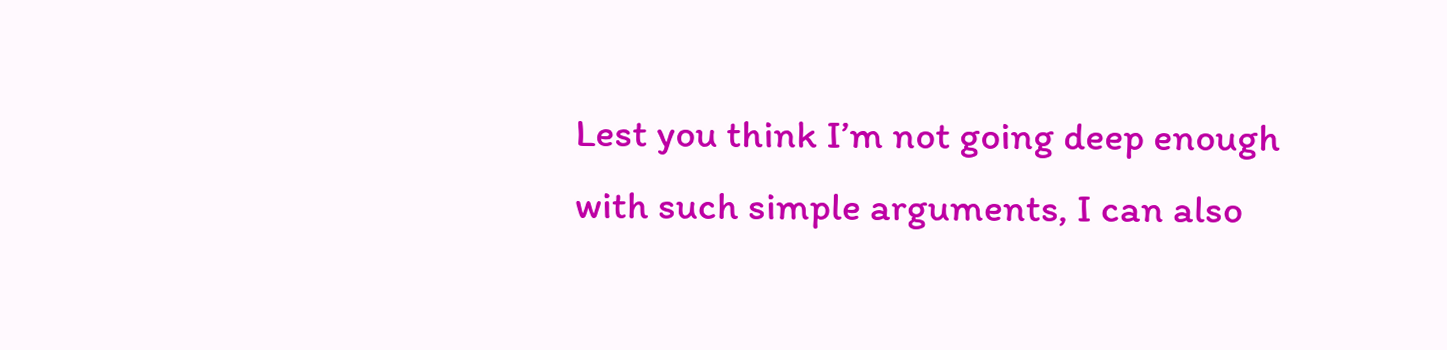Lest you think I’m not going deep enough with such simple arguments, I can also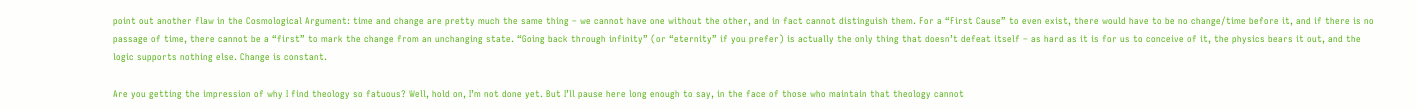point out another flaw in the Cosmological Argument: time and change are pretty much the same thing – we cannot have one without the other, and in fact cannot distinguish them. For a “First Cause” to even exist, there would have to be no change/time before it, and if there is no passage of time, there cannot be a “first” to mark the change from an unchanging state. “Going back through infinity” (or “eternity” if you prefer) is actually the only thing that doesn’t defeat itself – as hard as it is for us to conceive of it, the physics bears it out, and the logic supports nothing else. Change is constant.

Are you getting the impression of why I find theology so fatuous? Well, hold on, I’m not done yet. But I’ll pause here long enough to say, in the face of those who maintain that theology cannot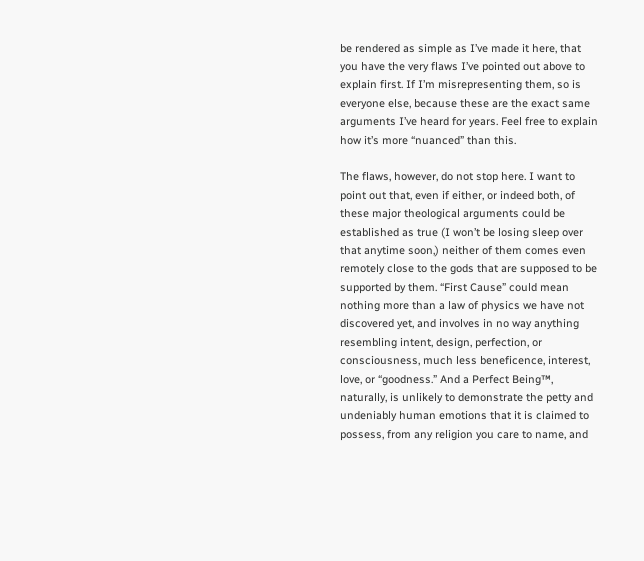be rendered as simple as I’ve made it here, that you have the very flaws I’ve pointed out above to explain first. If I’m misrepresenting them, so is everyone else, because these are the exact same arguments I’ve heard for years. Feel free to explain how it’s more “nuanced” than this.

The flaws, however, do not stop here. I want to point out that, even if either, or indeed both, of these major theological arguments could be established as true (I won’t be losing sleep over that anytime soon,) neither of them comes even remotely close to the gods that are supposed to be supported by them. “First Cause” could mean nothing more than a law of physics we have not discovered yet, and involves in no way anything resembling intent, design, perfection, or consciousness, much less beneficence, interest, love, or “goodness.” And a Perfect Being™, naturally, is unlikely to demonstrate the petty and undeniably human emotions that it is claimed to possess, from any religion you care to name, and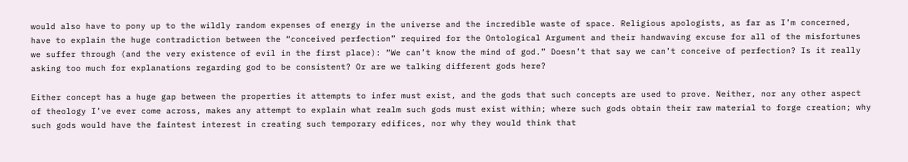would also have to pony up to the wildly random expenses of energy in the universe and the incredible waste of space. Religious apologists, as far as I’m concerned, have to explain the huge contradiction between the “conceived perfection” required for the Ontological Argument and their handwaving excuse for all of the misfortunes we suffer through (and the very existence of evil in the first place): “We can’t know the mind of god.” Doesn’t that say we can’t conceive of perfection? Is it really asking too much for explanations regarding god to be consistent? Or are we talking different gods here?

Either concept has a huge gap between the properties it attempts to infer must exist, and the gods that such concepts are used to prove. Neither, nor any other aspect of theology I’ve ever come across, makes any attempt to explain what realm such gods must exist within; where such gods obtain their raw material to forge creation; why such gods would have the faintest interest in creating such temporary edifices, nor why they would think that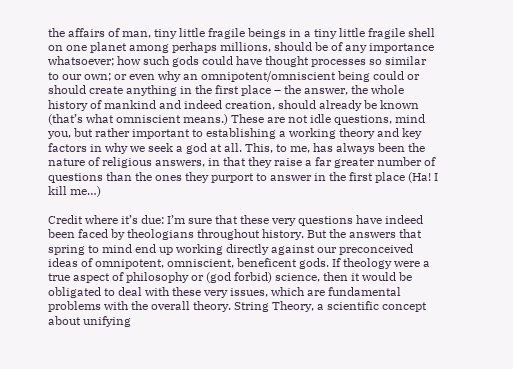the affairs of man, tiny little fragile beings in a tiny little fragile shell on one planet among perhaps millions, should be of any importance whatsoever; how such gods could have thought processes so similar to our own; or even why an omnipotent/omniscient being could or should create anything in the first place – the answer, the whole history of mankind and indeed creation, should already be known (that’s what omniscient means.) These are not idle questions, mind you, but rather important to establishing a working theory and key factors in why we seek a god at all. This, to me, has always been the nature of religious answers, in that they raise a far greater number of questions than the ones they purport to answer in the first place (Ha! I kill me…)

Credit where it’s due: I’m sure that these very questions have indeed been faced by theologians throughout history. But the answers that spring to mind end up working directly against our preconceived ideas of omnipotent, omniscient, beneficent gods. If theology were a true aspect of philosophy or (god forbid) science, then it would be obligated to deal with these very issues, which are fundamental problems with the overall theory. String Theory, a scientific concept about unifying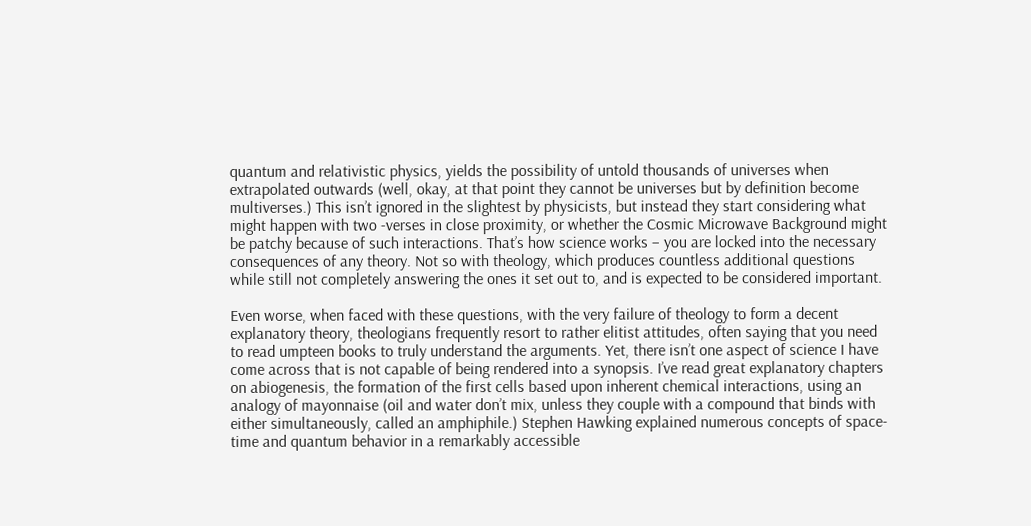quantum and relativistic physics, yields the possibility of untold thousands of universes when extrapolated outwards (well, okay, at that point they cannot be universes but by definition become multiverses.) This isn’t ignored in the slightest by physicists, but instead they start considering what might happen with two -verses in close proximity, or whether the Cosmic Microwave Background might be patchy because of such interactions. That’s how science works – you are locked into the necessary consequences of any theory. Not so with theology, which produces countless additional questions while still not completely answering the ones it set out to, and is expected to be considered important.

Even worse, when faced with these questions, with the very failure of theology to form a decent explanatory theory, theologians frequently resort to rather elitist attitudes, often saying that you need to read umpteen books to truly understand the arguments. Yet, there isn’t one aspect of science I have come across that is not capable of being rendered into a synopsis. I’ve read great explanatory chapters on abiogenesis, the formation of the first cells based upon inherent chemical interactions, using an analogy of mayonnaise (oil and water don’t mix, unless they couple with a compound that binds with either simultaneously, called an amphiphile.) Stephen Hawking explained numerous concepts of space-time and quantum behavior in a remarkably accessible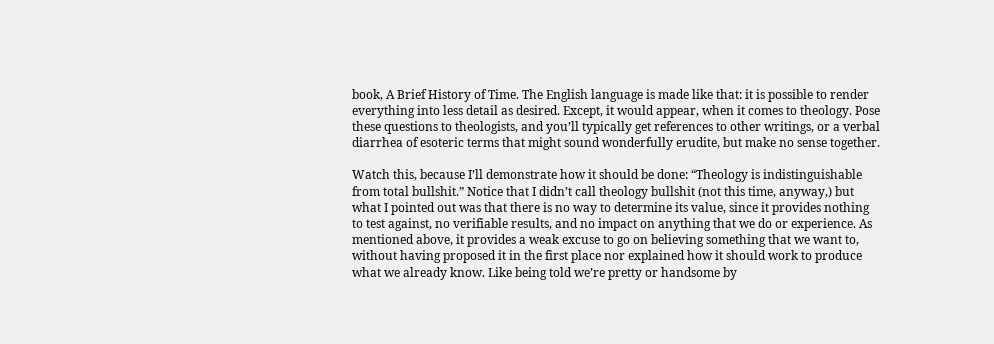book, A Brief History of Time. The English language is made like that: it is possible to render everything into less detail as desired. Except, it would appear, when it comes to theology. Pose these questions to theologists, and you’ll typically get references to other writings, or a verbal diarrhea of esoteric terms that might sound wonderfully erudite, but make no sense together.

Watch this, because I’ll demonstrate how it should be done: “Theology is indistinguishable from total bullshit.” Notice that I didn’t call theology bullshit (not this time, anyway,) but what I pointed out was that there is no way to determine its value, since it provides nothing to test against, no verifiable results, and no impact on anything that we do or experience. As mentioned above, it provides a weak excuse to go on believing something that we want to, without having proposed it in the first place nor explained how it should work to produce what we already know. Like being told we’re pretty or handsome by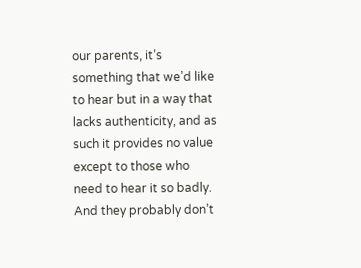our parents, it’s something that we’d like to hear but in a way that lacks authenticity, and as such it provides no value except to those who need to hear it so badly. And they probably don’t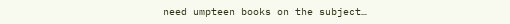need umpteen books on the subject…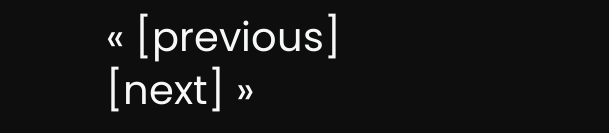« [previous]
[next] »